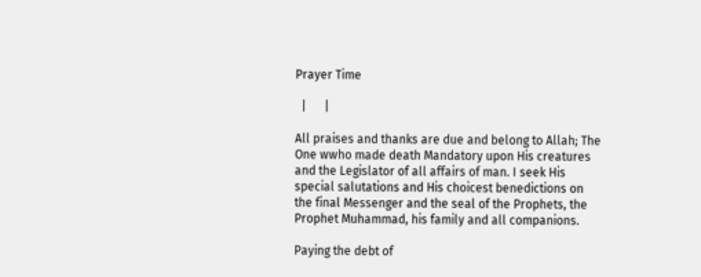Prayer Time

  |      |

All praises and thanks are due and belong to Allah; The One wwho made death Mandatory upon His creatures and the Legislator of all affairs of man. I seek His special salutations and His choicest benedictions on the final Messenger and the seal of the Prophets, the Prophet Muhammad, his family and all companions.

Paying the debt of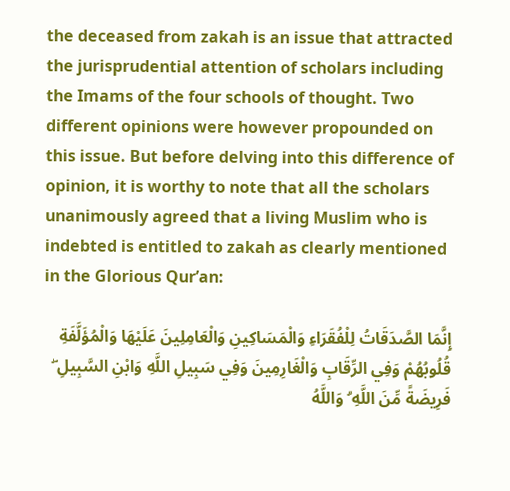the deceased from zakah is an issue that attracted the jurisprudential attention of scholars including the Imams of the four schools of thought. Two different opinions were however propounded on this issue. But before delving into this difference of opinion, it is worthy to note that all the scholars unanimously agreed that a living Muslim who is indebted is entitled to zakah as clearly mentioned in the Glorious Qur’an:

إِنَّمَا الصَّدَقَاتُ لِلْفُقَرَاءِ وَالْمَسَاكِينِ وَالْعَامِلِينَ عَلَيْهَا وَالْمُؤَلَّفَةِ قُلُوبُهُمْ وَفِي الرِّقَابِ وَالْغَارِمِينَ وَفِي سَبِيلِ اللَّهِ وَابْنِ السَّبِيلِ ۖ فَرِيضَةً مِّنَ اللَّهِ ۗ وَاللَّهُ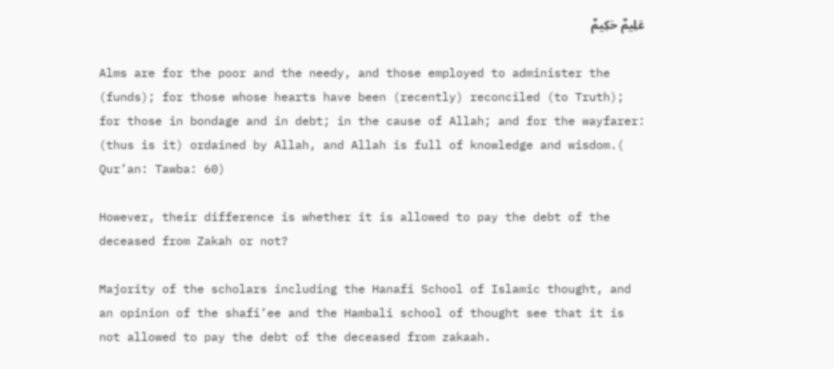عَلِيمٌ حَكِيمٌ

Alms are for the poor and the needy, and those employed to administer the (funds); for those whose hearts have been (recently) reconciled (to Truth); for those in bondage and in debt; in the cause of Allah; and for the wayfarer: (thus is it) ordained by Allah, and Allah is full of knowledge and wisdom.( Qur’an: Tawba: 60)

However, their difference is whether it is allowed to pay the debt of the deceased from Zakah or not?

Majority of the scholars including the Hanafi School of Islamic thought, and an opinion of the shafi’ee and the Hambali school of thought see that it is not allowed to pay the debt of the deceased from zakaah.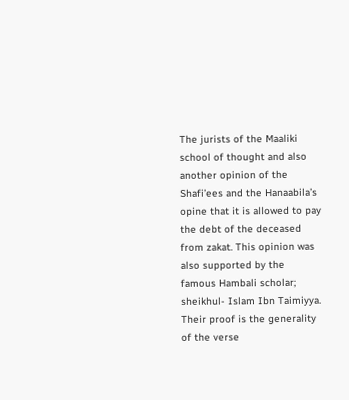The jurists of the Maaliki school of thought and also another opinion of the Shafi’ees and the Hanaabila’s opine that it is allowed to pay the debt of the deceased from zakat. This opinion was also supported by the famous Hambali scholar; sheikhul- Islam Ibn Taimiyya. Their proof is the generality of the verse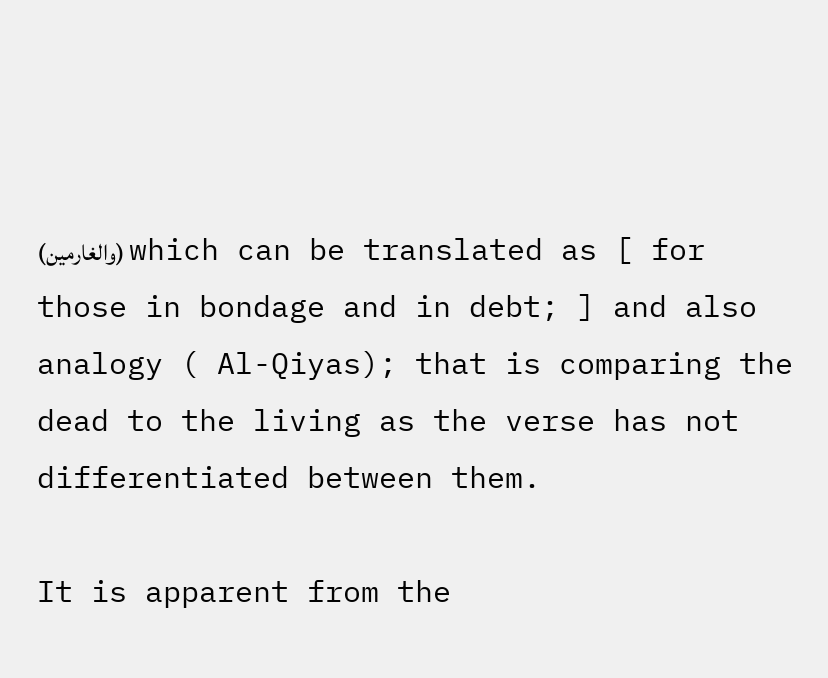(والغارمين) which can be translated as [ for those in bondage and in debt; ] and also analogy ( Al-Qiyas); that is comparing the dead to the living as the verse has not differentiated between them.

It is apparent from the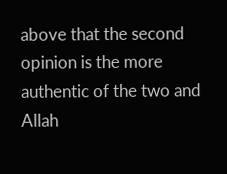above that the second opinion is the more authentic of the two and Allah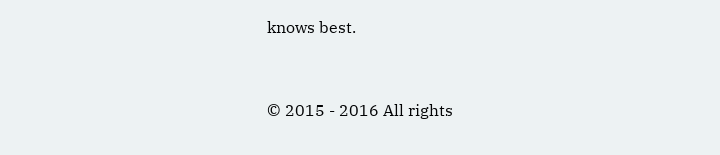knows best.



© 2015 - 2016 All rights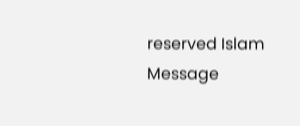reserved Islam Message